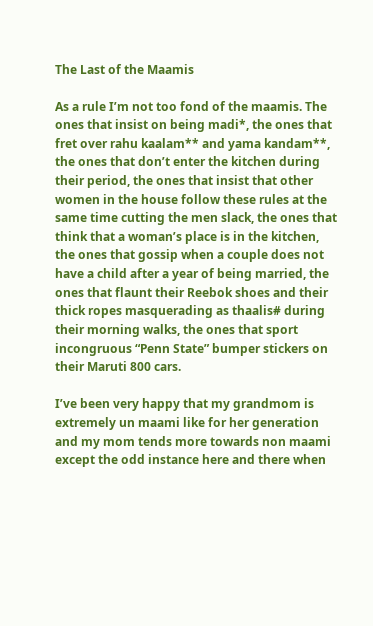The Last of the Maamis

As a rule I’m not too fond of the maamis. The ones that insist on being madi*, the ones that fret over rahu kaalam** and yama kandam**, the ones that don’t enter the kitchen during their period, the ones that insist that other women in the house follow these rules at the same time cutting the men slack, the ones that think that a woman’s place is in the kitchen, the ones that gossip when a couple does not have a child after a year of being married, the ones that flaunt their Reebok shoes and their thick ropes masquerading as thaalis# during their morning walks, the ones that sport incongruous “Penn State” bumper stickers on their Maruti 800 cars.

I’ve been very happy that my grandmom is extremely un maami like for her generation and my mom tends more towards non maami except the odd instance here and there when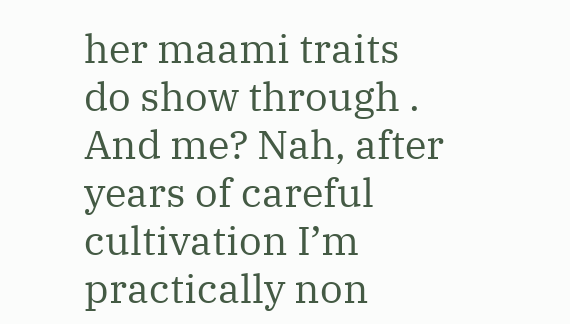her maami traits do show through . And me? Nah, after years of careful cultivation I’m practically non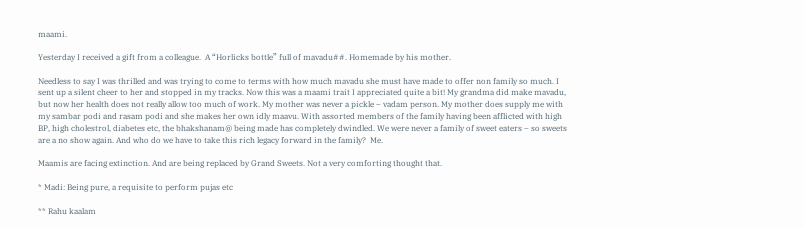maami.

Yesterday I received a gift from a colleague.  A “Horlicks bottle” full of mavadu##. Homemade by his mother.

Needless to say I was thrilled and was trying to come to terms with how much mavadu she must have made to offer non family so much. I sent up a silent cheer to her and stopped in my tracks. Now this was a maami trait I appreciated quite a bit! My grandma did make mavadu, but now her health does not really allow too much of work. My mother was never a pickle – vadam person. My mother does supply me with my sambar podi and rasam podi and she makes her own idly maavu. With assorted members of the family having been afflicted with high BP, high cholestrol, diabetes etc, the bhakshanam@ being made has completely dwindled. We were never a family of sweet eaters – so sweets are a no show again. And who do we have to take this rich legacy forward in the family?  Me.

Maamis are facing extinction. And are being replaced by Grand Sweets. Not a very comforting thought that.

* Madi: Being pure, a requisite to perform pujas etc

** Rahu kaalam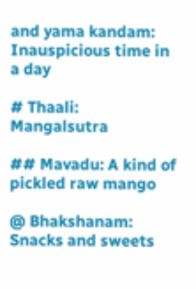and yama kandam: Inauspicious time in a day

# Thaali: Mangalsutra

## Mavadu: A kind of pickled raw mango

@ Bhakshanam: Snacks and sweets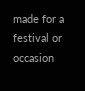made for a festival or occasion